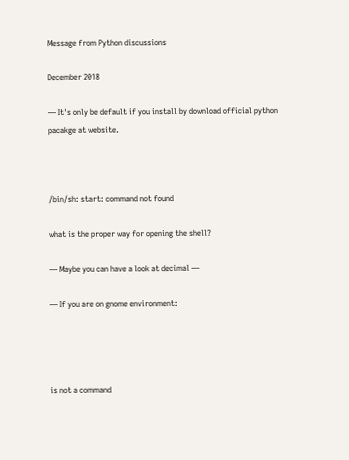Message from Python discussions

December 2018

— It's only be default if you install by download official python pacakge at website.



/bin/sh: start: command not found

what is the proper way for opening the shell?

— Maybe you can have a look at decimal —

— If you are on gnome environment:




is not a command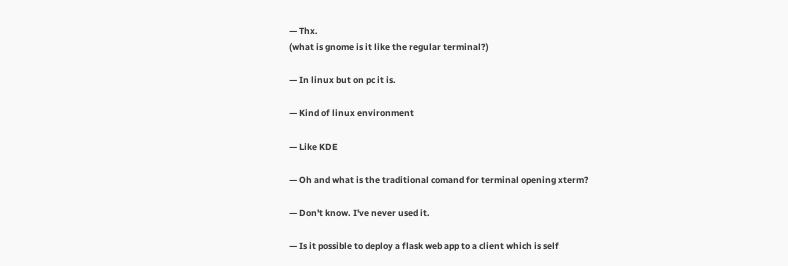— Thx.
(what is gnome is it like the regular terminal?)

— In linux but on pc it is.

— Kind of linux environment

— Like KDE

— Oh and what is the traditional comand for terminal opening xterm?

— Don't know. I've never used it.

— Is it possible to deploy a flask web app to a client which is self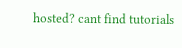hosted? cant find tutorials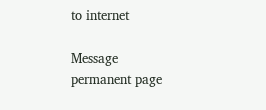to internet

Message permanent page